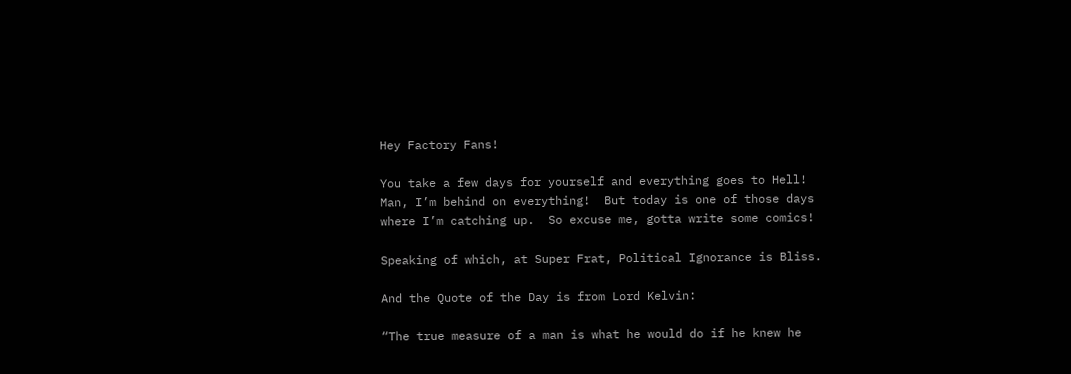Hey Factory Fans!

You take a few days for yourself and everything goes to Hell!  Man, I’m behind on everything!  But today is one of those days where I’m catching up.  So excuse me, gotta write some comics!

Speaking of which, at Super Frat, Political Ignorance is Bliss.

And the Quote of the Day is from Lord Kelvin:

“The true measure of a man is what he would do if he knew he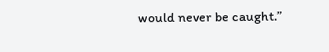would never be caught.”